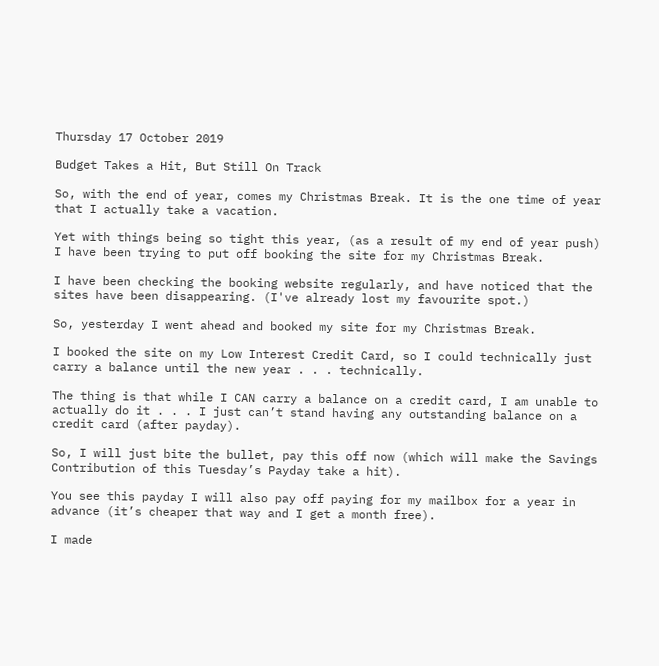Thursday 17 October 2019

Budget Takes a Hit, But Still On Track

So, with the end of year, comes my Christmas Break. It is the one time of year that I actually take a vacation.

Yet with things being so tight this year, (as a result of my end of year push) I have been trying to put off booking the site for my Christmas Break.

I have been checking the booking website regularly, and have noticed that the sites have been disappearing. (I've already lost my favourite spot.)

So, yesterday I went ahead and booked my site for my Christmas Break.

I booked the site on my Low Interest Credit Card, so I could technically just carry a balance until the new year . . . technically.

The thing is that while I CAN carry a balance on a credit card, I am unable to actually do it . . . I just can’t stand having any outstanding balance on a credit card (after payday).

So, I will just bite the bullet, pay this off now (which will make the Savings Contribution of this Tuesday’s Payday take a hit).

You see this payday I will also pay off paying for my mailbox for a year in advance (it’s cheaper that way and I get a month free).

I made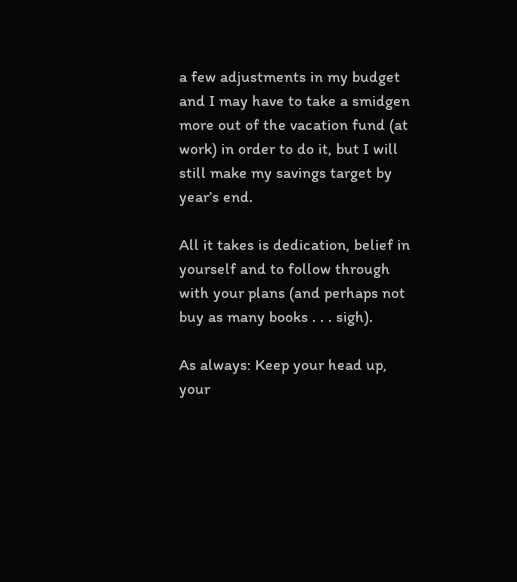a few adjustments in my budget and I may have to take a smidgen more out of the vacation fund (at work) in order to do it, but I will still make my savings target by year’s end.

All it takes is dedication, belief in yourself and to follow through with your plans (and perhaps not buy as many books . . . sigh).

As always: Keep your head up, your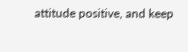attitude positive, and keep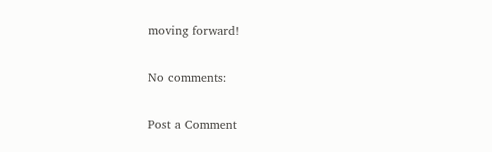moving forward!

No comments:

Post a Comment